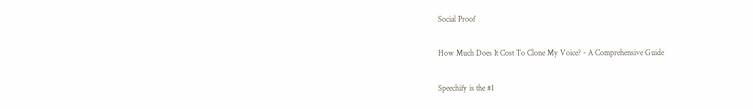Social Proof

How Much Does It Cost To Clone My Voice? - A Comprehensive Guide

Speechify is the #1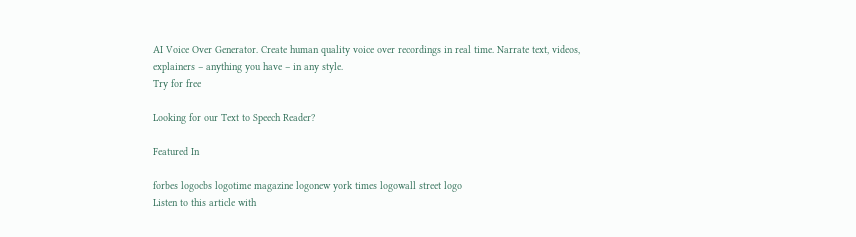AI Voice Over Generator. Create human quality voice over recordings in real time. Narrate text, videos, explainers – anything you have – in any style.
Try for free

Looking for our Text to Speech Reader?

Featured In

forbes logocbs logotime magazine logonew york times logowall street logo
Listen to this article with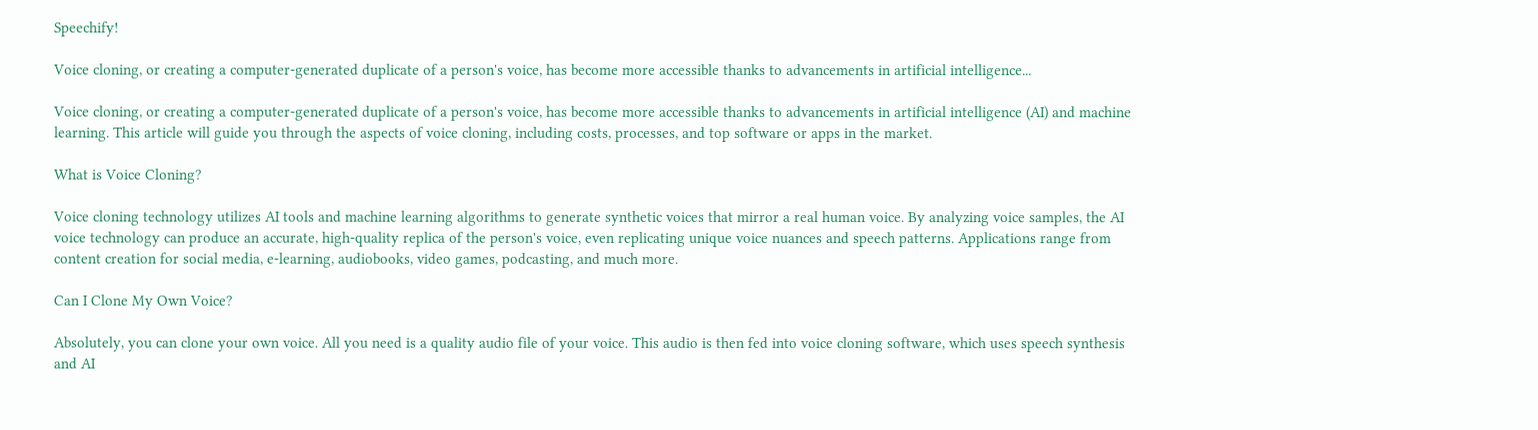Speechify!

Voice cloning, or creating a computer-generated duplicate of a person's voice, has become more accessible thanks to advancements in artificial intelligence...

Voice cloning, or creating a computer-generated duplicate of a person's voice, has become more accessible thanks to advancements in artificial intelligence (AI) and machine learning. This article will guide you through the aspects of voice cloning, including costs, processes, and top software or apps in the market.

What is Voice Cloning?

Voice cloning technology utilizes AI tools and machine learning algorithms to generate synthetic voices that mirror a real human voice. By analyzing voice samples, the AI voice technology can produce an accurate, high-quality replica of the person's voice, even replicating unique voice nuances and speech patterns. Applications range from content creation for social media, e-learning, audiobooks, video games, podcasting, and much more.

Can I Clone My Own Voice?

Absolutely, you can clone your own voice. All you need is a quality audio file of your voice. This audio is then fed into voice cloning software, which uses speech synthesis and AI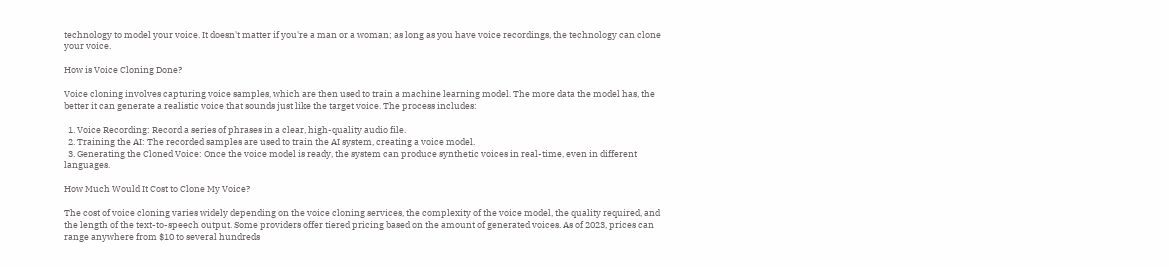technology to model your voice. It doesn't matter if you're a man or a woman; as long as you have voice recordings, the technology can clone your voice.

How is Voice Cloning Done?

Voice cloning involves capturing voice samples, which are then used to train a machine learning model. The more data the model has, the better it can generate a realistic voice that sounds just like the target voice. The process includes:

  1. Voice Recording: Record a series of phrases in a clear, high-quality audio file.
  2. Training the AI: The recorded samples are used to train the AI system, creating a voice model.
  3. Generating the Cloned Voice: Once the voice model is ready, the system can produce synthetic voices in real-time, even in different languages.

How Much Would It Cost to Clone My Voice?

The cost of voice cloning varies widely depending on the voice cloning services, the complexity of the voice model, the quality required, and the length of the text-to-speech output. Some providers offer tiered pricing based on the amount of generated voices. As of 2023, prices can range anywhere from $10 to several hundreds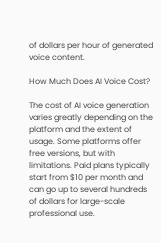of dollars per hour of generated voice content.

How Much Does AI Voice Cost?

The cost of AI voice generation varies greatly depending on the platform and the extent of usage. Some platforms offer free versions, but with limitations. Paid plans typically start from $10 per month and can go up to several hundreds of dollars for large-scale professional use.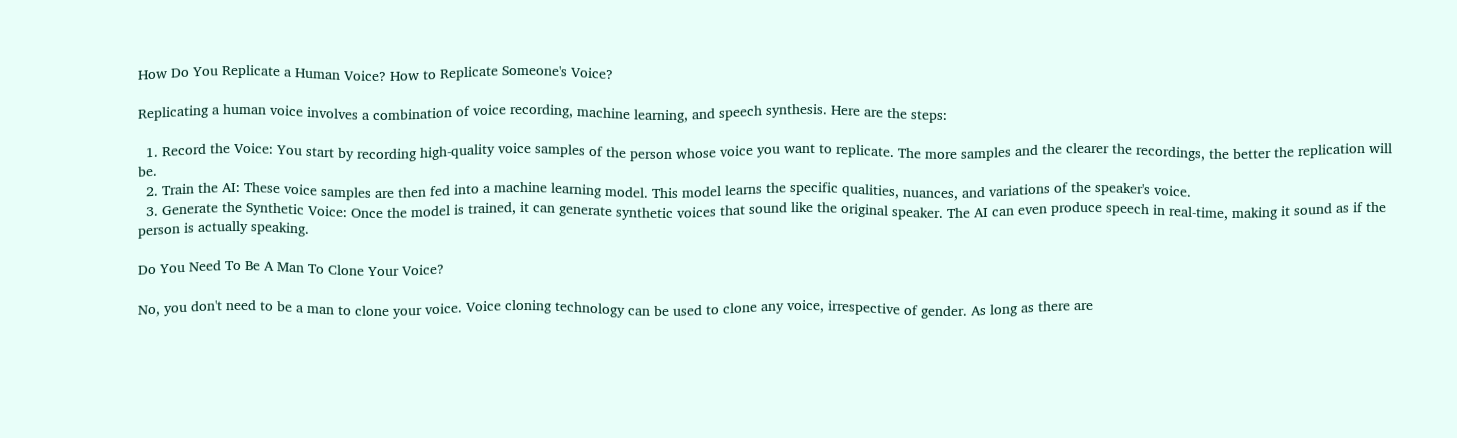How Do You Replicate a Human Voice? How to Replicate Someone's Voice?

Replicating a human voice involves a combination of voice recording, machine learning, and speech synthesis. Here are the steps:

  1. Record the Voice: You start by recording high-quality voice samples of the person whose voice you want to replicate. The more samples and the clearer the recordings, the better the replication will be.
  2. Train the AI: These voice samples are then fed into a machine learning model. This model learns the specific qualities, nuances, and variations of the speaker's voice.
  3. Generate the Synthetic Voice: Once the model is trained, it can generate synthetic voices that sound like the original speaker. The AI can even produce speech in real-time, making it sound as if the person is actually speaking.

Do You Need To Be A Man To Clone Your Voice?

No, you don't need to be a man to clone your voice. Voice cloning technology can be used to clone any voice, irrespective of gender. As long as there are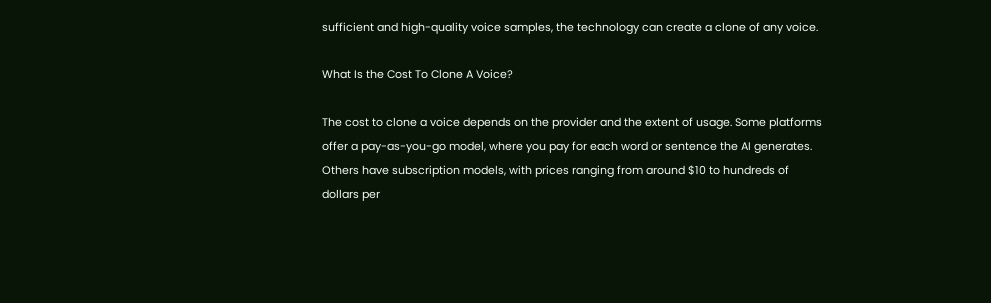sufficient and high-quality voice samples, the technology can create a clone of any voice.

What Is the Cost To Clone A Voice?

The cost to clone a voice depends on the provider and the extent of usage. Some platforms offer a pay-as-you-go model, where you pay for each word or sentence the AI generates. Others have subscription models, with prices ranging from around $10 to hundreds of dollars per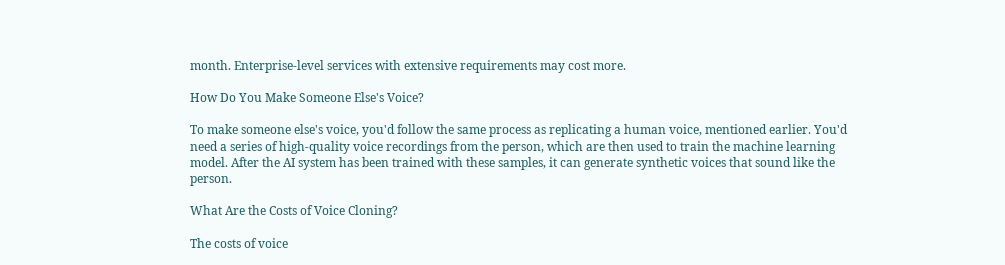month. Enterprise-level services with extensive requirements may cost more.

How Do You Make Someone Else's Voice?

To make someone else's voice, you'd follow the same process as replicating a human voice, mentioned earlier. You'd need a series of high-quality voice recordings from the person, which are then used to train the machine learning model. After the AI system has been trained with these samples, it can generate synthetic voices that sound like the person.

What Are the Costs of Voice Cloning?

The costs of voice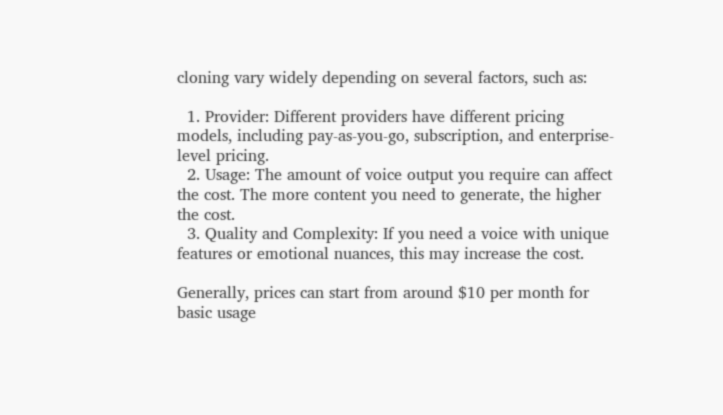cloning vary widely depending on several factors, such as:

  1. Provider: Different providers have different pricing models, including pay-as-you-go, subscription, and enterprise-level pricing.
  2. Usage: The amount of voice output you require can affect the cost. The more content you need to generate, the higher the cost.
  3. Quality and Complexity: If you need a voice with unique features or emotional nuances, this may increase the cost.

Generally, prices can start from around $10 per month for basic usage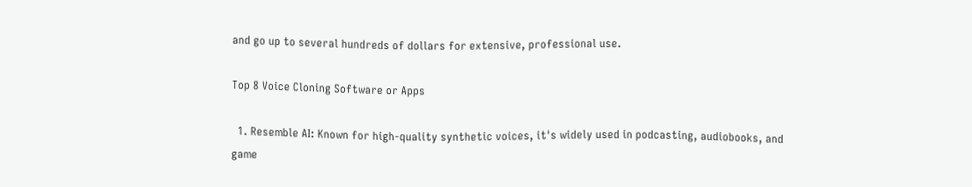and go up to several hundreds of dollars for extensive, professional use.

Top 8 Voice Cloning Software or Apps

  1. Resemble AI: Known for high-quality synthetic voices, it's widely used in podcasting, audiobooks, and game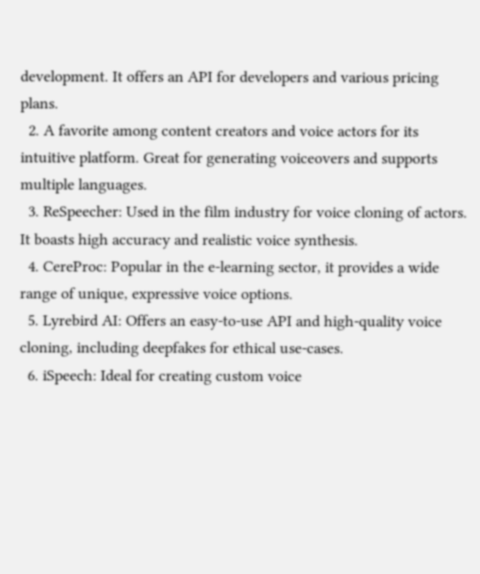development. It offers an API for developers and various pricing plans.
  2. A favorite among content creators and voice actors for its intuitive platform. Great for generating voiceovers and supports multiple languages.
  3. ReSpeecher: Used in the film industry for voice cloning of actors. It boasts high accuracy and realistic voice synthesis.
  4. CereProc: Popular in the e-learning sector, it provides a wide range of unique, expressive voice options.
  5. Lyrebird AI: Offers an easy-to-use API and high-quality voice cloning, including deepfakes for ethical use-cases.
  6. iSpeech: Ideal for creating custom voice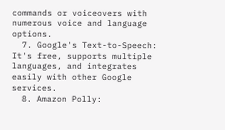commands or voiceovers with numerous voice and language options.
  7. Google's Text-to-Speech: It's free, supports multiple languages, and integrates easily with other Google services.
  8. Amazon Polly: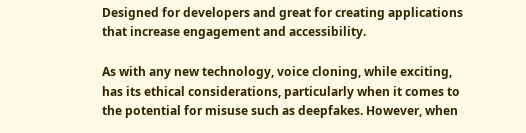Designed for developers and great for creating applications that increase engagement and accessibility.

As with any new technology, voice cloning, while exciting, has its ethical considerations, particularly when it comes to the potential for misuse such as deepfakes. However, when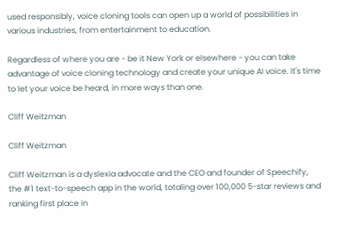used responsibly, voice cloning tools can open up a world of possibilities in various industries, from entertainment to education.

Regardless of where you are - be it New York or elsewhere - you can take advantage of voice cloning technology and create your unique AI voice. It's time to let your voice be heard, in more ways than one.

Cliff Weitzman

Cliff Weitzman

Cliff Weitzman is a dyslexia advocate and the CEO and founder of Speechify, the #1 text-to-speech app in the world, totaling over 100,000 5-star reviews and ranking first place in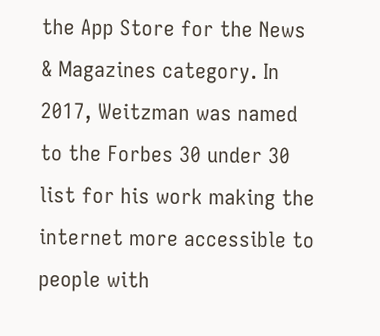the App Store for the News & Magazines category. In 2017, Weitzman was named to the Forbes 30 under 30 list for his work making the internet more accessible to people with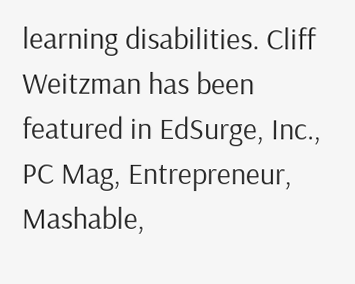learning disabilities. Cliff Weitzman has been featured in EdSurge, Inc., PC Mag, Entrepreneur, Mashable,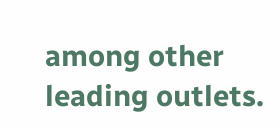among other leading outlets.